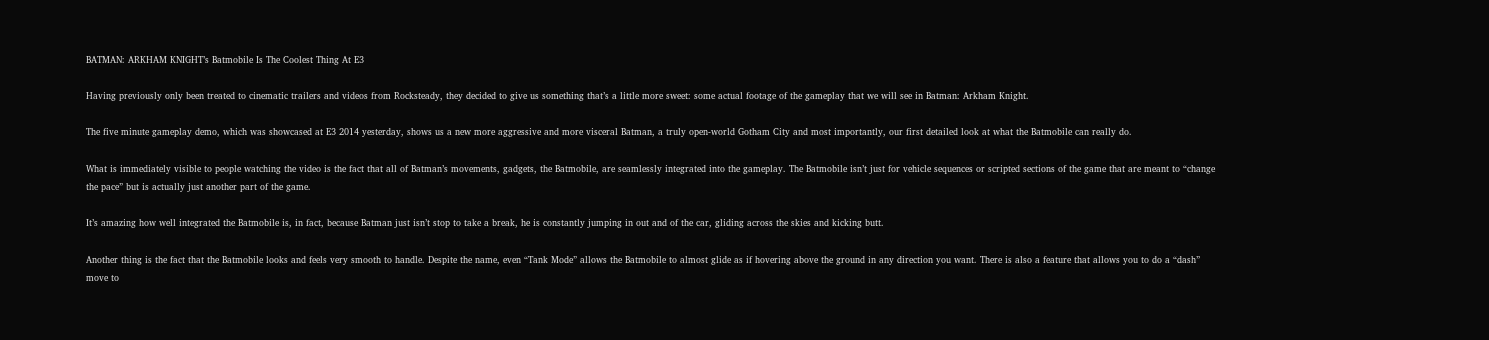BATMAN: ARKHAM KNIGHT’s Batmobile Is The Coolest Thing At E3

Having previously only been treated to cinematic trailers and videos from Rocksteady, they decided to give us something that’s a little more sweet: some actual footage of the gameplay that we will see in Batman: Arkham Knight.

The five minute gameplay demo, which was showcased at E3 2014 yesterday, shows us a new more aggressive and more visceral Batman, a truly open-world Gotham City and most importantly, our first detailed look at what the Batmobile can really do.

What is immediately visible to people watching the video is the fact that all of Batman’s movements, gadgets, the Batmobile, are seamlessly integrated into the gameplay. The Batmobile isn’t just for vehicle sequences or scripted sections of the game that are meant to “change the pace” but is actually just another part of the game.

It’s amazing how well integrated the Batmobile is, in fact, because Batman just isn’t stop to take a break, he is constantly jumping in out and of the car, gliding across the skies and kicking butt.

Another thing is the fact that the Batmobile looks and feels very smooth to handle. Despite the name, even “Tank Mode” allows the Batmobile to almost glide as if hovering above the ground in any direction you want. There is also a feature that allows you to do a “dash” move to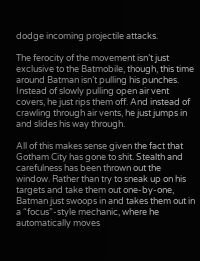dodge incoming projectile attacks.

The ferocity of the movement isn’t just exclusive to the Batmobile, though, this time around Batman isn’t pulling his punches. Instead of slowly pulling open air vent covers, he just rips them off. And instead of crawling through air vents, he just jumps in and slides his way through.

All of this makes sense given the fact that Gotham City has gone to shit. Stealth and carefulness has been thrown out the window. Rather than try to sneak up on his targets and take them out one-by-one, Batman just swoops in and takes them out in a “focus”-style mechanic, where he automatically moves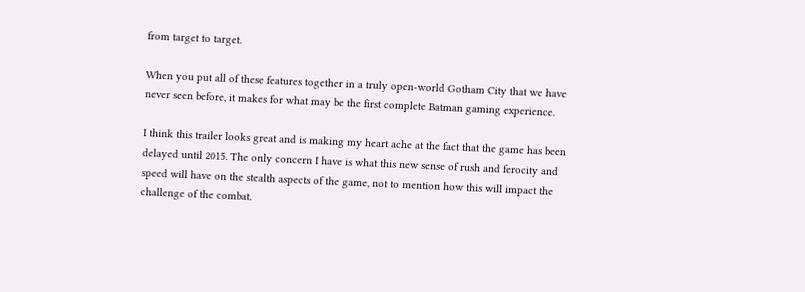from target to target.

When you put all of these features together in a truly open-world Gotham City that we have never seen before, it makes for what may be the first complete Batman gaming experience.

I think this trailer looks great and is making my heart ache at the fact that the game has been delayed until 2015. The only concern I have is what this new sense of rush and ferocity and speed will have on the stealth aspects of the game, not to mention how this will impact the challenge of the combat.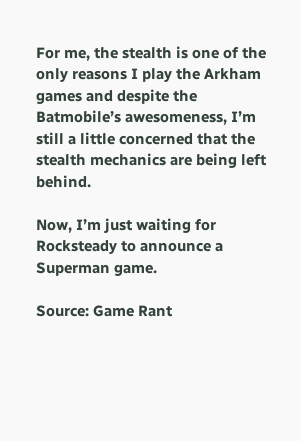For me, the stealth is one of the only reasons I play the Arkham games and despite the Batmobile’s awesomeness, I’m still a little concerned that the stealth mechanics are being left behind.

Now, I’m just waiting for Rocksteady to announce a Superman game.

Source: Game Rant